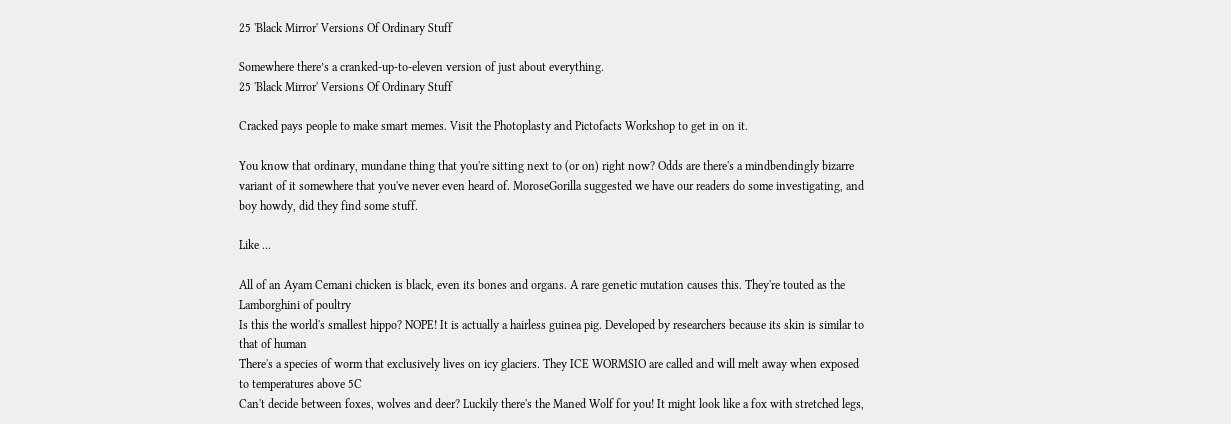25 'Black Mirror' Versions Of Ordinary Stuff

Somewhere there’s a cranked-up-to-eleven version of just about everything.
25 'Black Mirror' Versions Of Ordinary Stuff

Cracked pays people to make smart memes. Visit the Photoplasty and Pictofacts Workshop to get in on it.

You know that ordinary, mundane thing that you're sitting next to (or on) right now? Odds are there's a mindbendingly bizarre variant of it somewhere that you've never even heard of. MoroseGorilla suggested we have our readers do some investigating, and boy howdy, did they find some stuff.

Like ...

All of an Ayam Cemani chicken is black, even its bones and organs. A rare genetic mutation causes this. They're touted as the Lamborghini of poultry
Is this the world's smallest hippo? NOPE! It is actually a hairless guinea pig. Developed by researchers because its skin is similar to that of human
There's a species of worm that exclusively lives on icy glaciers. They ICE WORMSIO are called and will melt away when exposed to temperatures above 5C
Can't decide between foxes, wolves and deer? Luckily there's the Maned Wolf for you! It might look like a fox with stretched legs,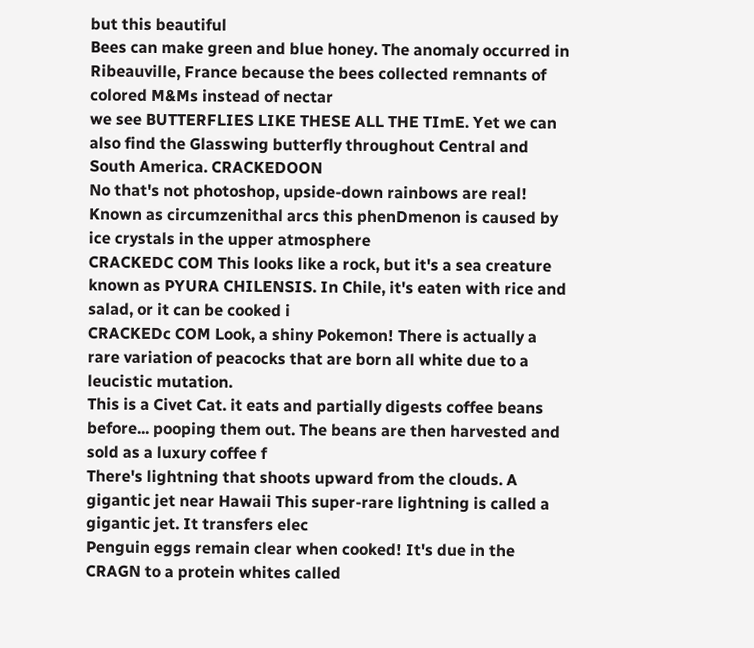but this beautiful
Bees can make green and blue honey. The anomaly occurred in Ribeauville, France because the bees collected remnants of colored M&Ms instead of nectar
we see BUTTERFLIES LIKE THESE ALL THE TImE. Yet we can also find the Glasswing butterfly throughout Central and South America. CRACKEDOON
No that's not photoshop, upside-down rainbows are real! Known as circumzenithal arcs this phenDmenon is caused by ice crystals in the upper atmosphere
CRACKEDC COM This looks like a rock, but it's a sea creature known as PYURA CHILENSIS. In Chile, it's eaten with rice and salad, or it can be cooked i
CRACKEDc COM Look, a shiny Pokemon! There is actually a rare variation of peacocks that are born all white due to a leucistic mutation.
This is a Civet Cat. it eats and partially digests coffee beans before... pooping them out. The beans are then harvested and sold as a luxury coffee f
There's lightning that shoots upward from the clouds. A gigantic jet near Hawaii This super-rare lightning is called a gigantic jet. It transfers elec
Penguin eggs remain clear when cooked! It's due in the CRAGN to a protein whites called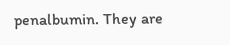penalbumin. They are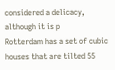considered a delicacy, although it is p
Rotterdam has a set of cubic houses that are tilted 55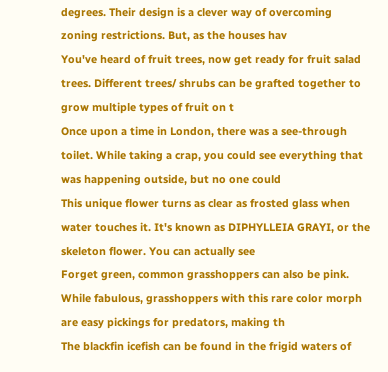degrees. Their design is a clever way of overcoming zoning restrictions. But, as the houses hav
You've heard of fruit trees, now get ready for fruit salad trees. Different trees/ shrubs can be grafted together to grow multiple types of fruit on t
Once upon a time in London, there was a see-through toilet. While taking a crap, you could see everything that was happening outside, but no one could
This unique flower turns as clear as frosted glass when water touches it. It's known as DIPHYLLEIA GRAYI, or the skeleton flower. You can actually see
Forget green, common grasshoppers can also be pink. While fabulous, grasshoppers with this rare color morph are easy pickings for predators, making th
The blackfin icefish can be found in the frigid waters of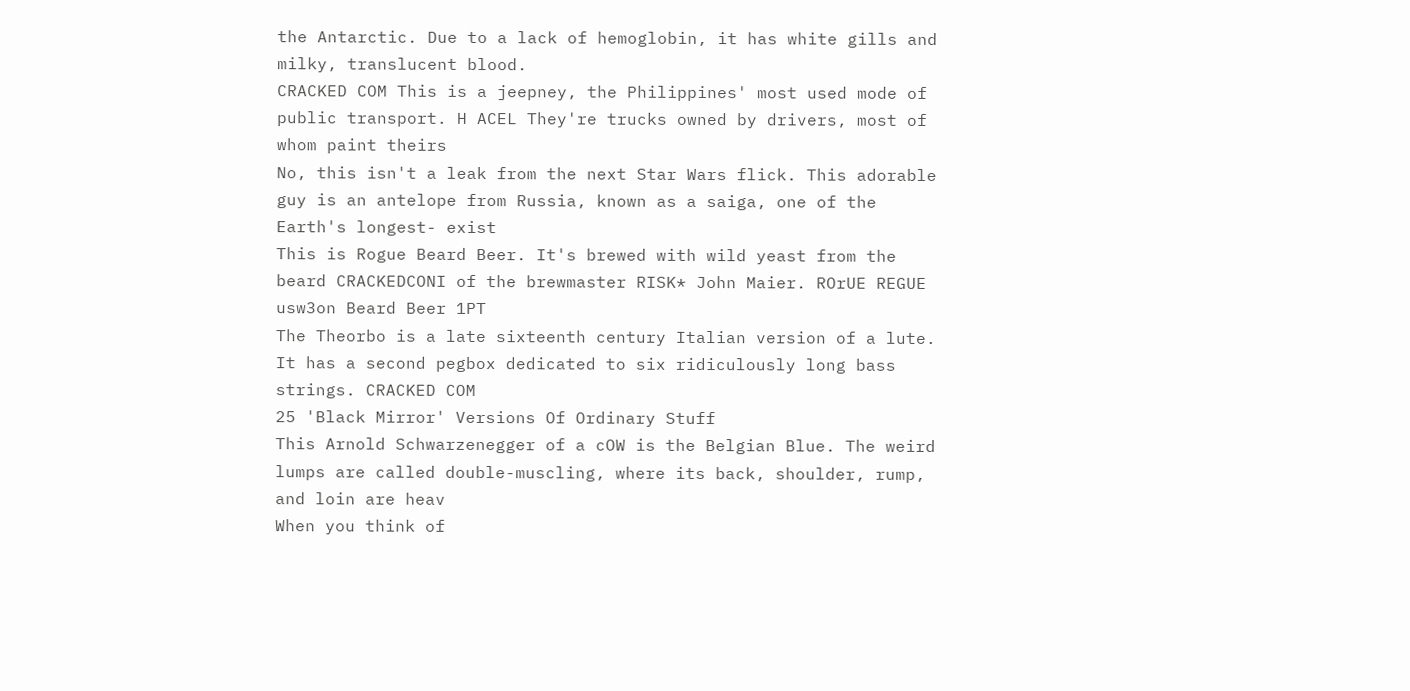the Antarctic. Due to a lack of hemoglobin, it has white gills and milky, translucent blood.
CRACKED COM This is a jeepney, the Philippines' most used mode of public transport. H ACEL They're trucks owned by drivers, most of whom paint theirs
No, this isn't a leak from the next Star Wars flick. This adorable guy is an antelope from Russia, known as a saiga, one of the Earth's longest- exist
This is Rogue Beard Beer. It's brewed with wild yeast from the beard CRACKEDCONI of the brewmaster RISK* John Maier. ROrUE REGUE usw3on Beard Beer 1PT
The Theorbo is a late sixteenth century Italian version of a lute. It has a second pegbox dedicated to six ridiculously long bass strings. CRACKED COM
25 'Black Mirror' Versions Of Ordinary Stuff
This Arnold Schwarzenegger of a cOW is the Belgian Blue. The weird lumps are called double-muscling, where its back, shoulder, rump, and loin are heav
When you think of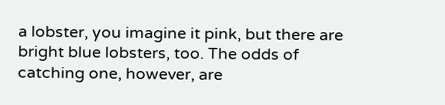a lobster, you imagine it pink, but there are bright blue lobsters, too. The odds of catching one, however, are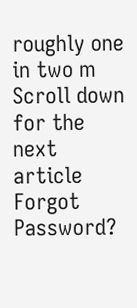roughly one in two m
Scroll down for the next article
Forgot Password?